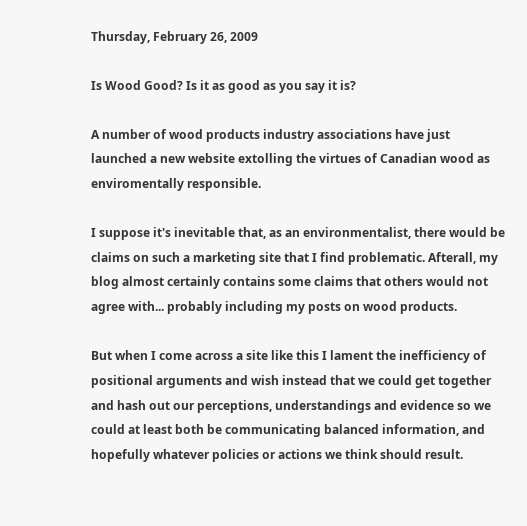Thursday, February 26, 2009

Is Wood Good? Is it as good as you say it is?

A number of wood products industry associations have just launched a new website extolling the virtues of Canadian wood as enviromentally responsible.

I suppose it's inevitable that, as an environmentalist, there would be claims on such a marketing site that I find problematic. Afterall, my blog almost certainly contains some claims that others would not agree with... probably including my posts on wood products.

But when I come across a site like this I lament the inefficiency of positional arguments and wish instead that we could get together and hash out our perceptions, understandings and evidence so we could at least both be communicating balanced information, and hopefully whatever policies or actions we think should result.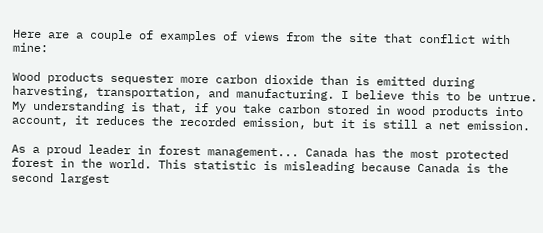Here are a couple of examples of views from the site that conflict with mine:

Wood products sequester more carbon dioxide than is emitted during harvesting, transportation, and manufacturing. I believe this to be untrue. My understanding is that, if you take carbon stored in wood products into account, it reduces the recorded emission, but it is still a net emission.

As a proud leader in forest management... Canada has the most protected forest in the world. This statistic is misleading because Canada is the second largest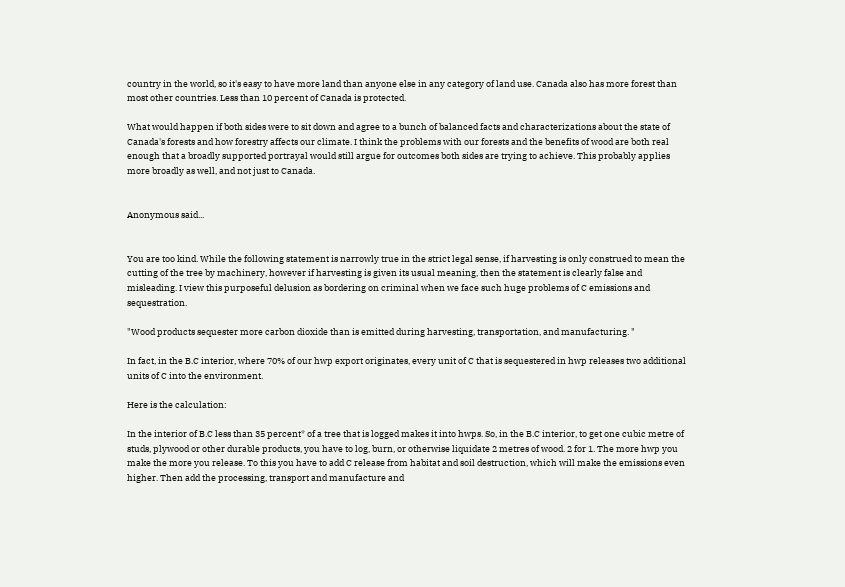country in the world, so it's easy to have more land than anyone else in any category of land use. Canada also has more forest than most other countries. Less than 10 percent of Canada is protected.

What would happen if both sides were to sit down and agree to a bunch of balanced facts and characterizations about the state of Canada's forests and how forestry affects our climate. I think the problems with our forests and the benefits of wood are both real enough that a broadly supported portrayal would still argue for outcomes both sides are trying to achieve. This probably applies more broadly as well, and not just to Canada.


Anonymous said...


You are too kind. While the following statement is narrowly true in the strict legal sense, if harvesting is only construed to mean the cutting of the tree by machinery, however if harvesting is given its usual meaning, then the statement is clearly false and misleading. I view this purposeful delusion as bordering on criminal when we face such huge problems of C emissions and sequestration.

"Wood products sequester more carbon dioxide than is emitted during harvesting, transportation, and manufacturing. "

In fact, in the B.C interior, where 70% of our hwp export originates, every unit of C that is sequestered in hwp releases two additional units of C into the environment.

Here is the calculation:

In the interior of B.C less than 35 percent* of a tree that is logged makes it into hwps. So, in the B.C interior, to get one cubic metre of studs, plywood or other durable products, you have to log, burn, or otherwise liquidate 2 metres of wood. 2 for 1. The more hwp you make the more you release. To this you have to add C release from habitat and soil destruction, which will make the emissions even higher. Then add the processing, transport and manufacture and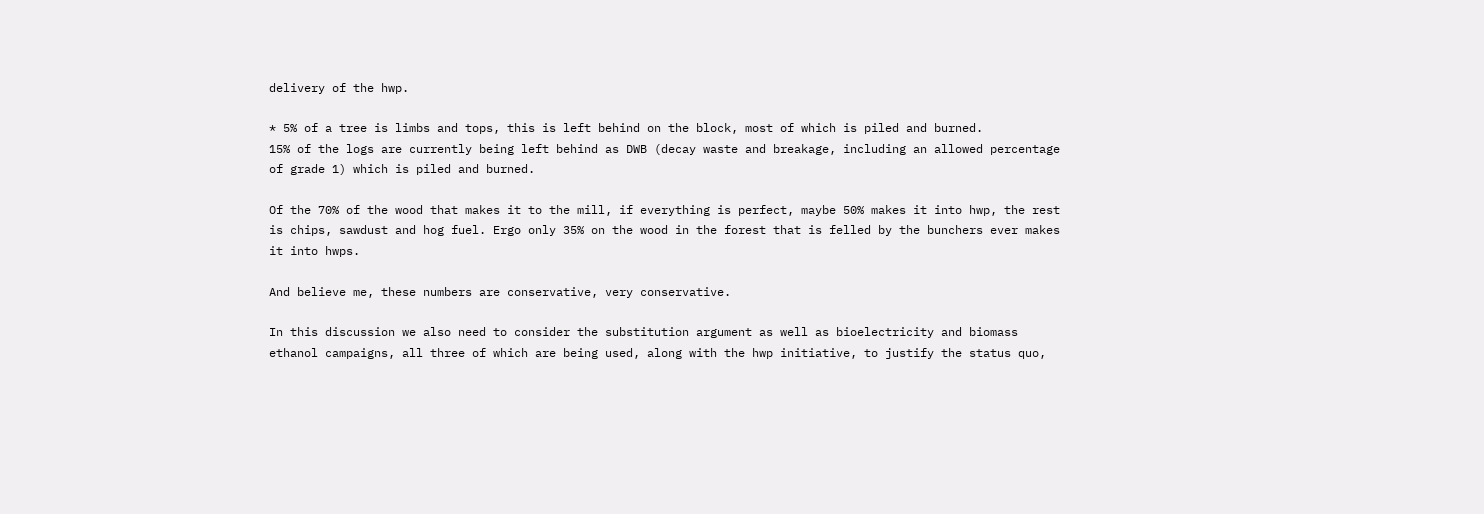delivery of the hwp.

* 5% of a tree is limbs and tops, this is left behind on the block, most of which is piled and burned.
15% of the logs are currently being left behind as DWB (decay waste and breakage, including an allowed percentage of grade 1) which is piled and burned.

Of the 70% of the wood that makes it to the mill, if everything is perfect, maybe 50% makes it into hwp, the rest is chips, sawdust and hog fuel. Ergo only 35% on the wood in the forest that is felled by the bunchers ever makes it into hwps.

And believe me, these numbers are conservative, very conservative.

In this discussion we also need to consider the substitution argument as well as bioelectricity and biomass ethanol campaigns, all three of which are being used, along with the hwp initiative, to justify the status quo,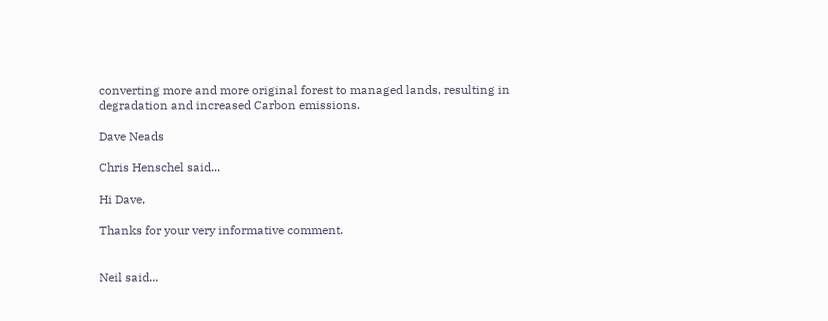converting more and more original forest to managed lands, resulting in degradation and increased Carbon emissions.

Dave Neads

Chris Henschel said...

Hi Dave,

Thanks for your very informative comment.


Neil said...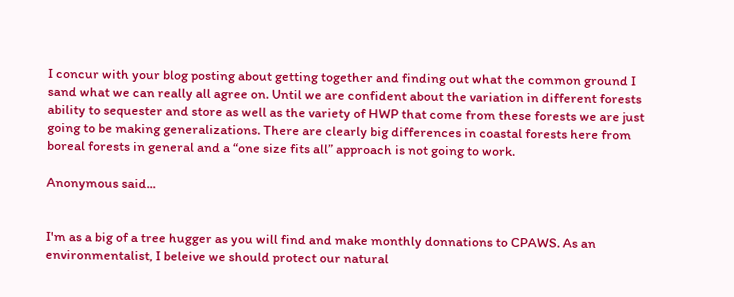I concur with your blog posting about getting together and finding out what the common ground I sand what we can really all agree on. Until we are confident about the variation in different forests ability to sequester and store as well as the variety of HWP that come from these forests we are just going to be making generalizations. There are clearly big differences in coastal forests here from boreal forests in general and a “one size fits all” approach is not going to work.

Anonymous said...


I'm as a big of a tree hugger as you will find and make monthly donnations to CPAWS. As an environmentalist, I beleive we should protect our natural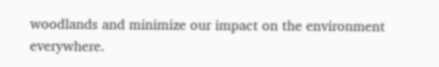woodlands and minimize our impact on the environment everywhere.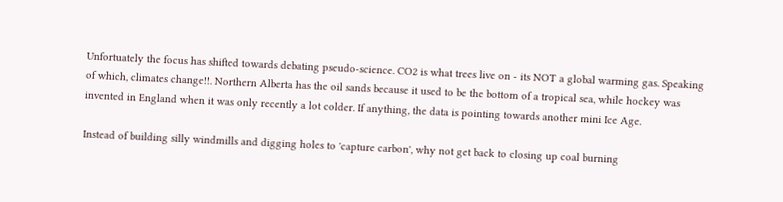Unfortuately the focus has shifted towards debating pseudo-science. CO2 is what trees live on - its NOT a global warming gas. Speaking of which, climates change!!. Northern Alberta has the oil sands because it used to be the bottom of a tropical sea, while hockey was invented in England when it was only recently a lot colder. If anything, the data is pointing towards another mini Ice Age.

Instead of building silly windmills and digging holes to 'capture carbon', why not get back to closing up coal burning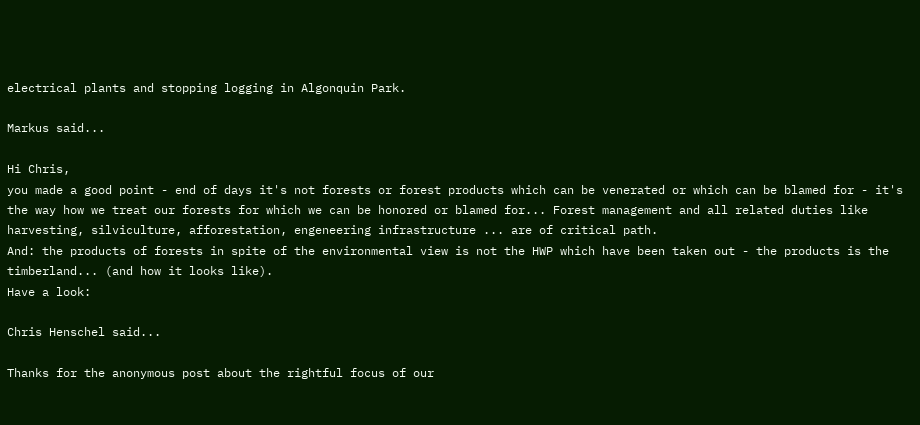electrical plants and stopping logging in Algonquin Park.

Markus said...

Hi Chris,
you made a good point - end of days it's not forests or forest products which can be venerated or which can be blamed for - it's the way how we treat our forests for which we can be honored or blamed for... Forest management and all related duties like harvesting, silviculture, afforestation, engeneering infrastructure ... are of critical path.
And: the products of forests in spite of the environmental view is not the HWP which have been taken out - the products is the timberland... (and how it looks like).
Have a look:

Chris Henschel said...

Thanks for the anonymous post about the rightful focus of our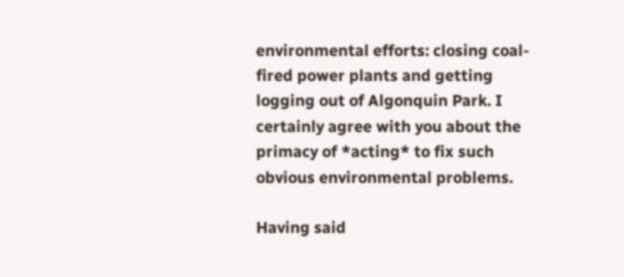environmental efforts: closing coal-fired power plants and getting logging out of Algonquin Park. I certainly agree with you about the primacy of *acting* to fix such obvious environmental problems.

Having said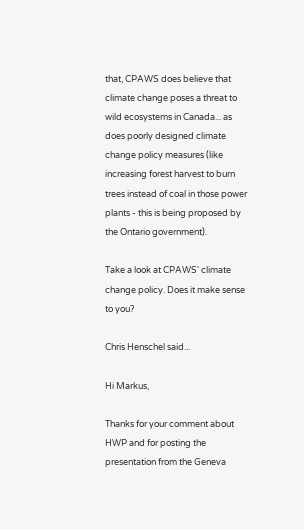that, CPAWS does believe that climate change poses a threat to wild ecosystems in Canada... as does poorly designed climate change policy measures (like increasing forest harvest to burn trees instead of coal in those power plants - this is being proposed by the Ontario government).

Take a look at CPAWS' climate change policy. Does it make sense to you?

Chris Henschel said...

Hi Markus,

Thanks for your comment about HWP and for posting the presentation from the Geneva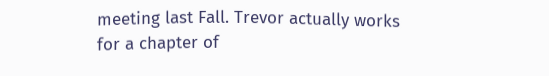meeting last Fall. Trevor actually works for a chapter of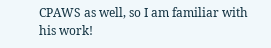CPAWS as well, so I am familiar with his work!